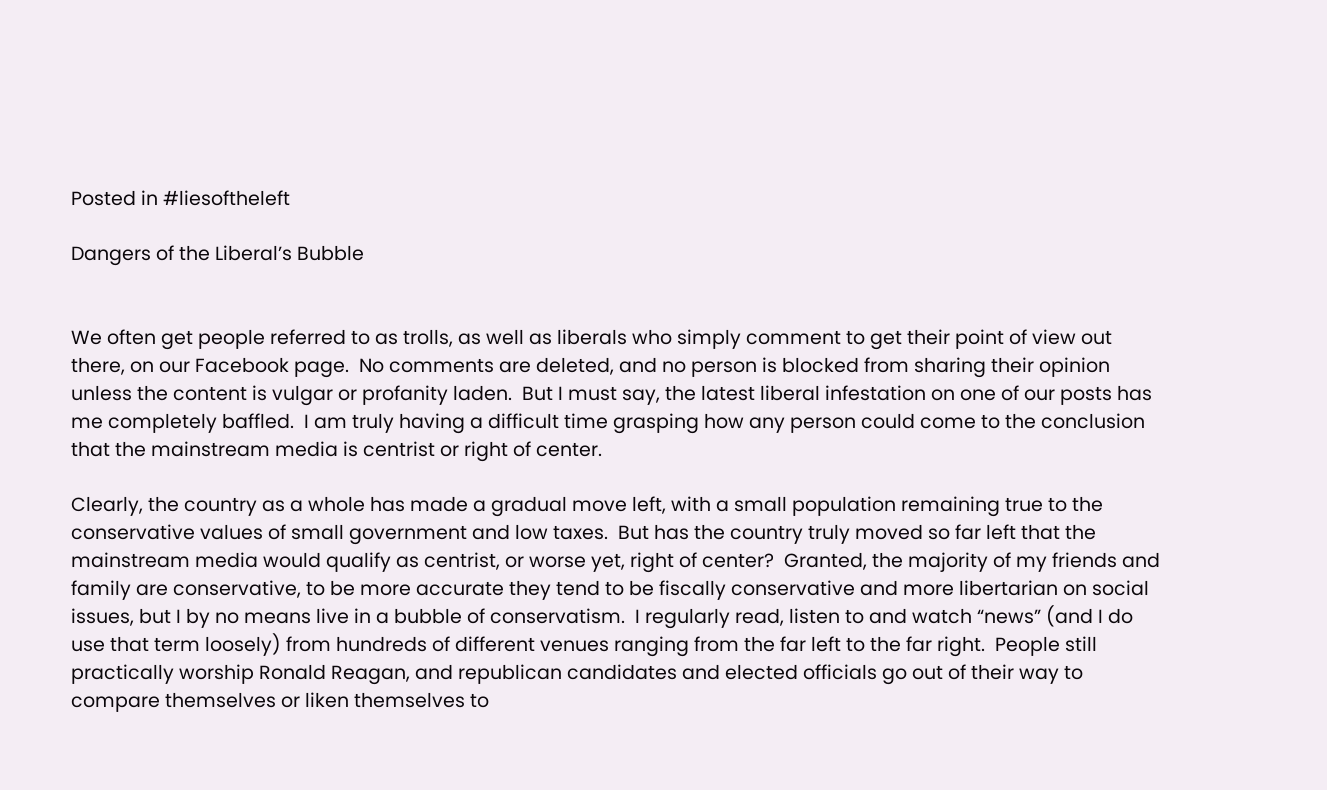Posted in #liesoftheleft

Dangers of the Liberal’s Bubble


We often get people referred to as trolls, as well as liberals who simply comment to get their point of view out there, on our Facebook page.  No comments are deleted, and no person is blocked from sharing their opinion unless the content is vulgar or profanity laden.  But I must say, the latest liberal infestation on one of our posts has me completely baffled.  I am truly having a difficult time grasping how any person could come to the conclusion that the mainstream media is centrist or right of center.

Clearly, the country as a whole has made a gradual move left, with a small population remaining true to the conservative values of small government and low taxes.  But has the country truly moved so far left that the mainstream media would qualify as centrist, or worse yet, right of center?  Granted, the majority of my friends and family are conservative, to be more accurate they tend to be fiscally conservative and more libertarian on social issues, but I by no means live in a bubble of conservatism.  I regularly read, listen to and watch “news” (and I do use that term loosely) from hundreds of different venues ranging from the far left to the far right.  People still practically worship Ronald Reagan, and republican candidates and elected officials go out of their way to compare themselves or liken themselves to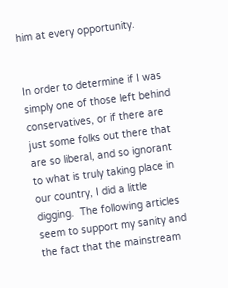him at every opportunity.


In order to determine if I was simply one of those left behind conservatives, or if there are just some folks out there that are so liberal, and so ignorant to what is truly taking place in our country, I did a little digging.  The following articles seem to support my sanity and the fact that the mainstream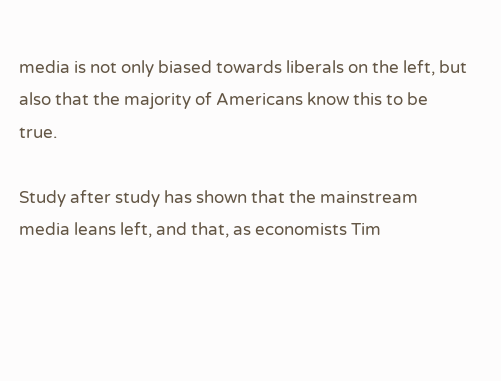media is not only biased towards liberals on the left, but also that the majority of Americans know this to be true.

Study after study has shown that the mainstream media leans left, and that, as economists Tim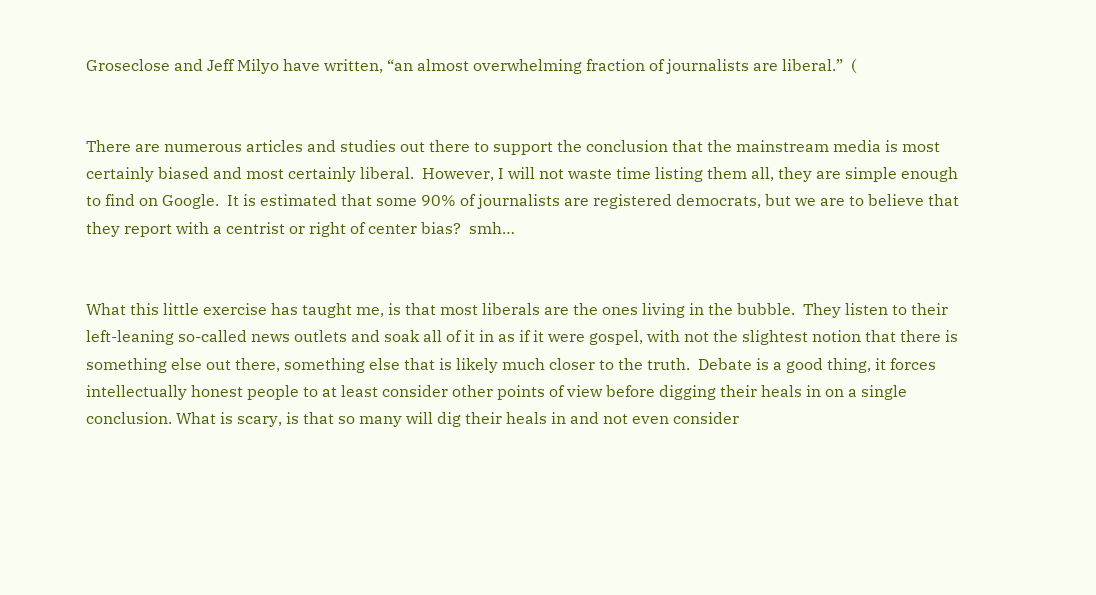Groseclose and Jeff Milyo have written, “an almost overwhelming fraction of journalists are liberal.”  (


There are numerous articles and studies out there to support the conclusion that the mainstream media is most certainly biased and most certainly liberal.  However, I will not waste time listing them all, they are simple enough to find on Google.  It is estimated that some 90% of journalists are registered democrats, but we are to believe that they report with a centrist or right of center bias?  smh…


What this little exercise has taught me, is that most liberals are the ones living in the bubble.  They listen to their left-leaning so-called news outlets and soak all of it in as if it were gospel, with not the slightest notion that there is something else out there, something else that is likely much closer to the truth.  Debate is a good thing, it forces intellectually honest people to at least consider other points of view before digging their heals in on a single conclusion. What is scary, is that so many will dig their heals in and not even consider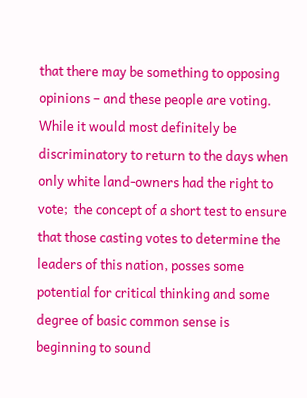that there may be something to opposing opinions – and these people are voting.  While it would most definitely be discriminatory to return to the days when only white land-owners had the right to vote;  the concept of a short test to ensure that those casting votes to determine the leaders of this nation, posses some potential for critical thinking and some degree of basic common sense is beginning to sound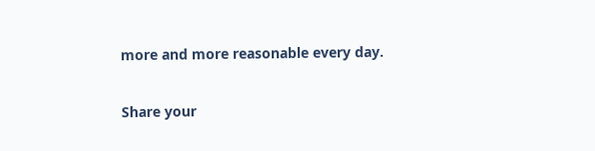more and more reasonable every day.

Share your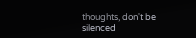thoughts, don't be silenced